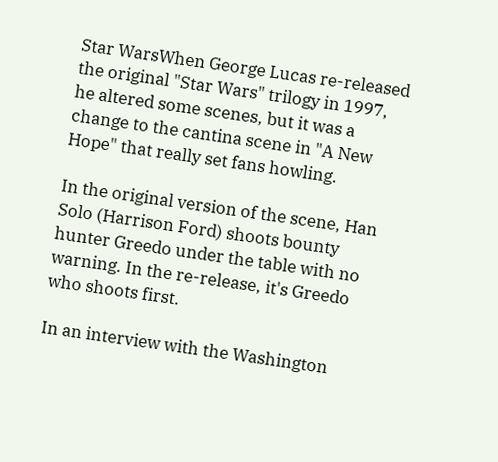Star WarsWhen George Lucas re-released the original "Star Wars" trilogy in 1997, he altered some scenes, but it was a change to the cantina scene in "A New Hope" that really set fans howling.

In the original version of the scene, Han Solo (Harrison Ford) shoots bounty hunter Greedo under the table with no warning. In the re-release, it's Greedo who shoots first.

In an interview with the Washington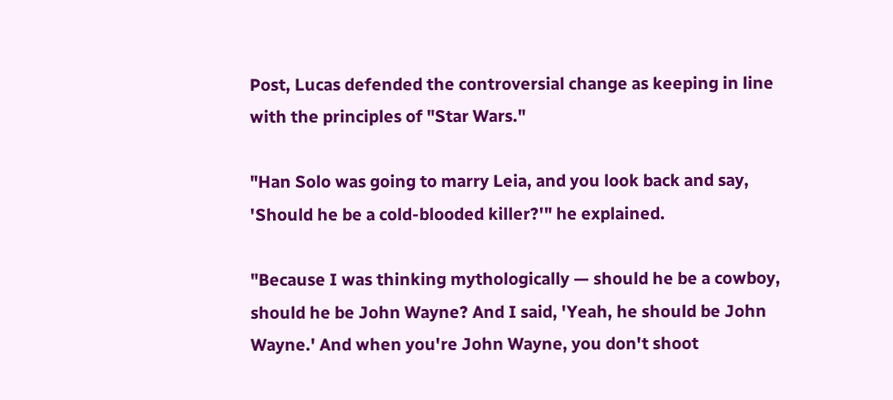Post, Lucas defended the controversial change as keeping in line with the principles of "Star Wars."

"Han Solo was going to marry Leia, and you look back and say, 'Should he be a cold-blooded killer?'" he explained.

"Because I was thinking mythologically — should he be a cowboy, should he be John Wayne? And I said, 'Yeah, he should be John Wayne.' And when you're John Wayne, you don't shoot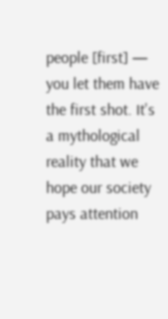people [first] — you let them have the first shot. It's a mythological reality that we hope our society pays attention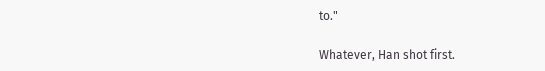to."

Whatever, Han shot first.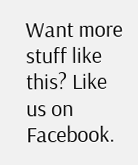Want more stuff like this? Like us on Facebook.